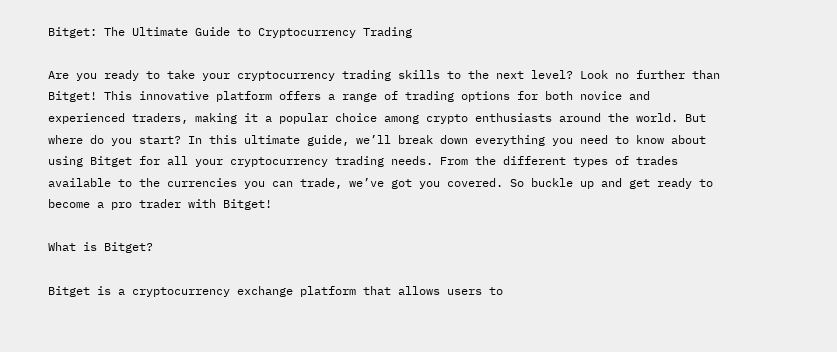Bitget: The Ultimate Guide to Cryptocurrency Trading

Are you ready to take your cryptocurrency trading skills to the next level? Look no further than Bitget! This innovative platform offers a range of trading options for both novice and experienced traders, making it a popular choice among crypto enthusiasts around the world. But where do you start? In this ultimate guide, we’ll break down everything you need to know about using Bitget for all your cryptocurrency trading needs. From the different types of trades available to the currencies you can trade, we’ve got you covered. So buckle up and get ready to become a pro trader with Bitget!

What is Bitget?

Bitget is a cryptocurrency exchange platform that allows users to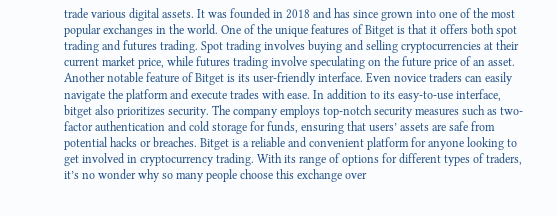trade various digital assets. It was founded in 2018 and has since grown into one of the most popular exchanges in the world. One of the unique features of Bitget is that it offers both spot trading and futures trading. Spot trading involves buying and selling cryptocurrencies at their current market price, while futures trading involve speculating on the future price of an asset. Another notable feature of Bitget is its user-friendly interface. Even novice traders can easily navigate the platform and execute trades with ease. In addition to its easy-to-use interface, bitget also prioritizes security. The company employs top-notch security measures such as two-factor authentication and cold storage for funds, ensuring that users’ assets are safe from potential hacks or breaches. Bitget is a reliable and convenient platform for anyone looking to get involved in cryptocurrency trading. With its range of options for different types of traders, it’s no wonder why so many people choose this exchange over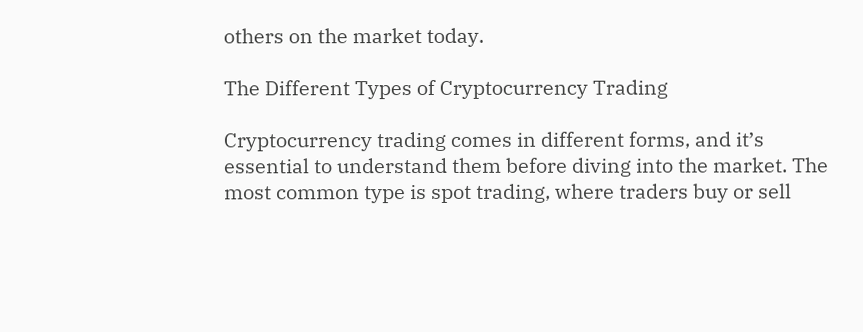others on the market today.

The Different Types of Cryptocurrency Trading

Cryptocurrency trading comes in different forms, and it’s essential to understand them before diving into the market. The most common type is spot trading, where traders buy or sell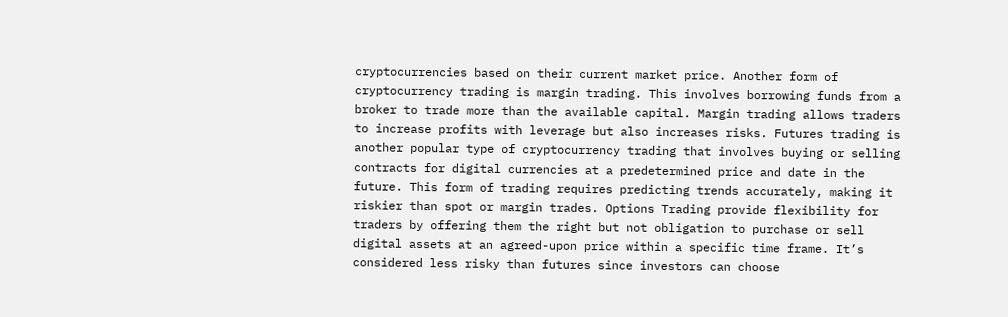cryptocurrencies based on their current market price. Another form of cryptocurrency trading is margin trading. This involves borrowing funds from a broker to trade more than the available capital. Margin trading allows traders to increase profits with leverage but also increases risks. Futures trading is another popular type of cryptocurrency trading that involves buying or selling contracts for digital currencies at a predetermined price and date in the future. This form of trading requires predicting trends accurately, making it riskier than spot or margin trades. Options Trading provide flexibility for traders by offering them the right but not obligation to purchase or sell digital assets at an agreed-upon price within a specific time frame. It’s considered less risky than futures since investors can choose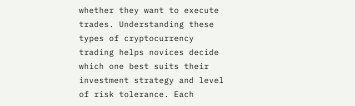whether they want to execute trades. Understanding these types of cryptocurrency trading helps novices decide which one best suits their investment strategy and level of risk tolerance. Each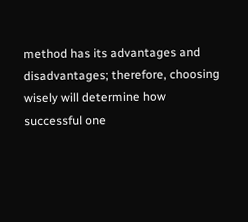method has its advantages and disadvantages; therefore, choosing wisely will determine how successful one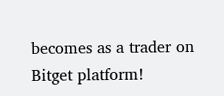becomes as a trader on Bitget platform!